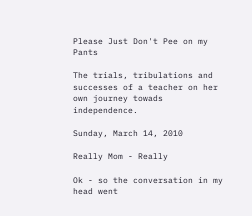Please Just Don't Pee on my Pants

The trials, tribulations and successes of a teacher on her own journey towads independence.

Sunday, March 14, 2010

Really Mom - Really

Ok - so the conversation in my head went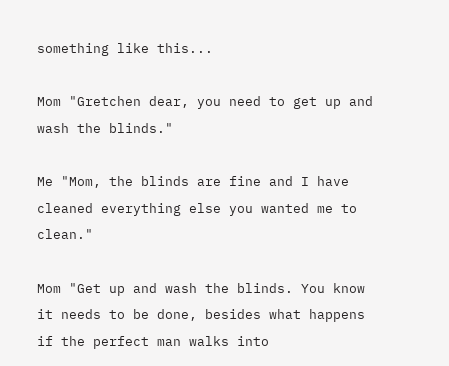something like this...

Mom "Gretchen dear, you need to get up and wash the blinds."

Me "Mom, the blinds are fine and I have cleaned everything else you wanted me to clean."

Mom "Get up and wash the blinds. You know it needs to be done, besides what happens if the perfect man walks into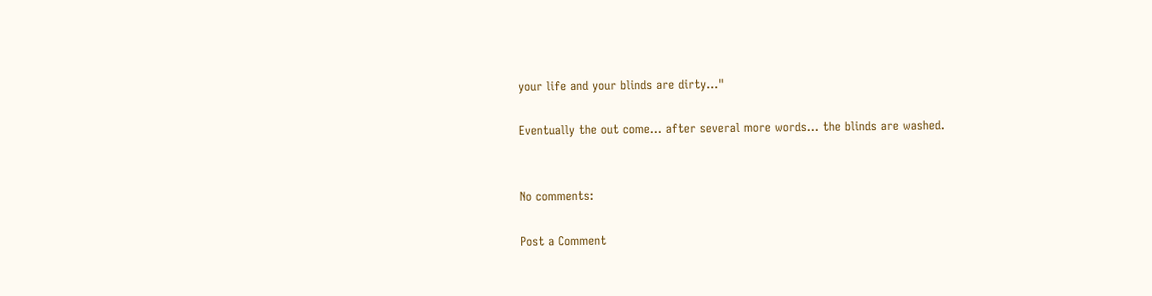your life and your blinds are dirty..."

Eventually the out come... after several more words... the blinds are washed.


No comments:

Post a Comment